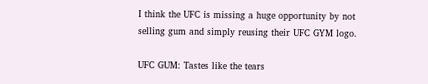I think the UFC is missing a huge opportunity by not selling gum and simply reusing their UFC GYM logo.

UFC GUM: Tastes like the tears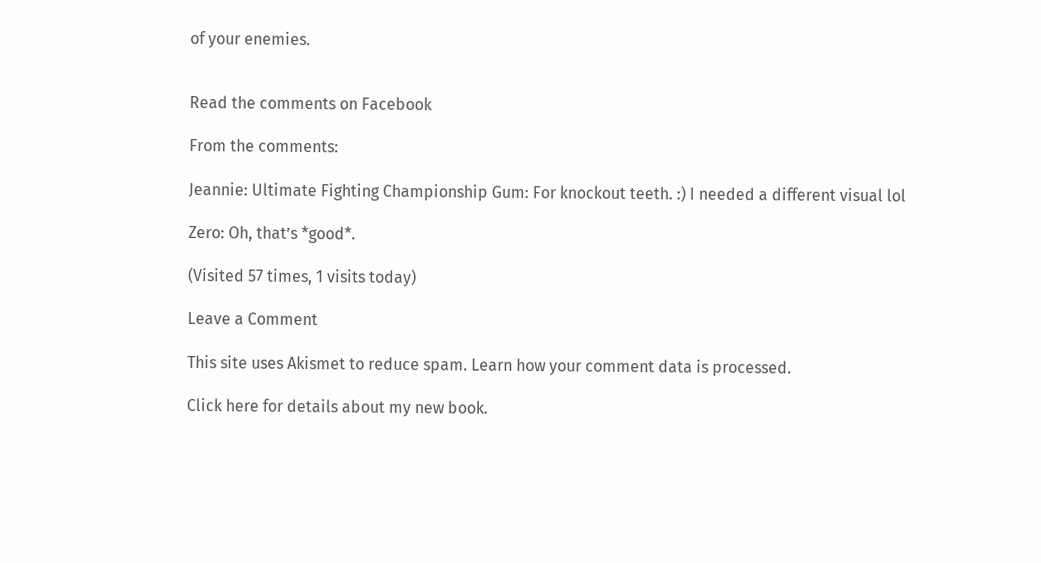of your enemies.


Read the comments on Facebook

From the comments:

Jeannie: Ultimate Fighting Championship Gum: For knockout teeth. :) I needed a different visual lol

Zero: Oh, that’s *good*.

(Visited 57 times, 1 visits today)

Leave a Comment

This site uses Akismet to reduce spam. Learn how your comment data is processed.

Click here for details about my new book.